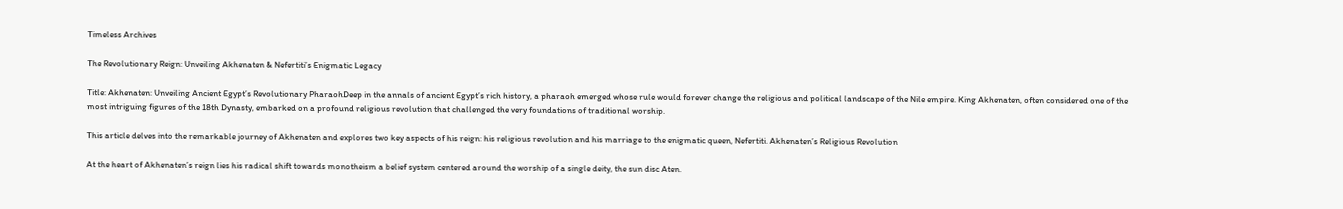Timeless Archives

The Revolutionary Reign: Unveiling Akhenaten & Nefertiti’s Enigmatic Legacy

Title: Akhenaten: Unveiling Ancient Egypt’s Revolutionary PharaohDeep in the annals of ancient Egypt’s rich history, a pharaoh emerged whose rule would forever change the religious and political landscape of the Nile empire. King Akhenaten, often considered one of the most intriguing figures of the 18th Dynasty, embarked on a profound religious revolution that challenged the very foundations of traditional worship.

This article delves into the remarkable journey of Akhenaten and explores two key aspects of his reign: his religious revolution and his marriage to the enigmatic queen, Nefertiti. Akhenaten’s Religious Revolution

At the heart of Akhenaten’s reign lies his radical shift towards monotheism a belief system centered around the worship of a single deity, the sun disc Aten.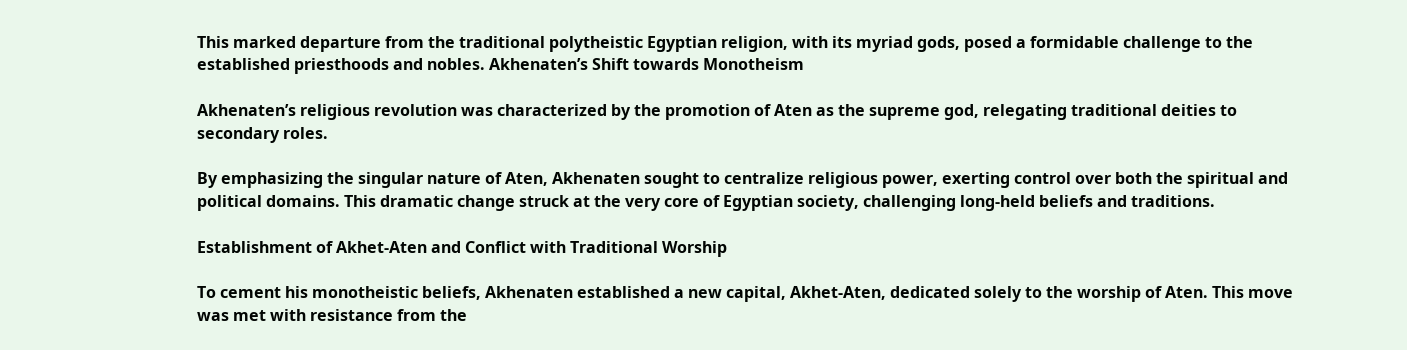This marked departure from the traditional polytheistic Egyptian religion, with its myriad gods, posed a formidable challenge to the established priesthoods and nobles. Akhenaten’s Shift towards Monotheism

Akhenaten’s religious revolution was characterized by the promotion of Aten as the supreme god, relegating traditional deities to secondary roles.

By emphasizing the singular nature of Aten, Akhenaten sought to centralize religious power, exerting control over both the spiritual and political domains. This dramatic change struck at the very core of Egyptian society, challenging long-held beliefs and traditions.

Establishment of Akhet-Aten and Conflict with Traditional Worship

To cement his monotheistic beliefs, Akhenaten established a new capital, Akhet-Aten, dedicated solely to the worship of Aten. This move was met with resistance from the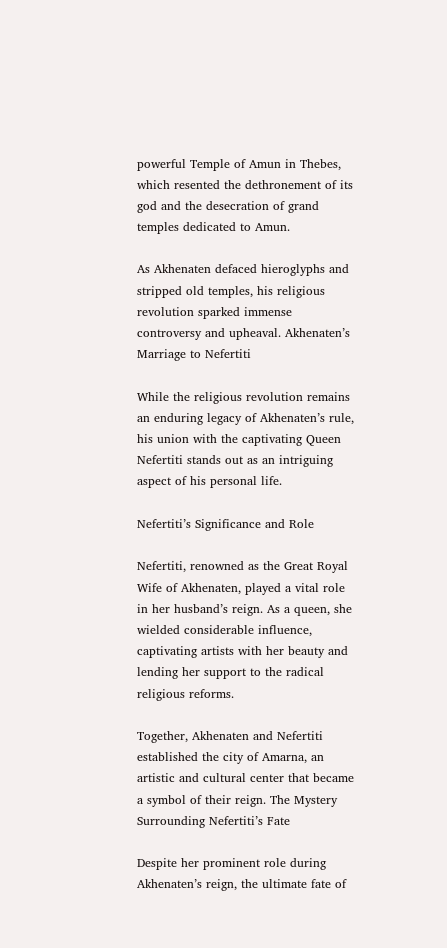powerful Temple of Amun in Thebes, which resented the dethronement of its god and the desecration of grand temples dedicated to Amun.

As Akhenaten defaced hieroglyphs and stripped old temples, his religious revolution sparked immense controversy and upheaval. Akhenaten’s Marriage to Nefertiti

While the religious revolution remains an enduring legacy of Akhenaten’s rule, his union with the captivating Queen Nefertiti stands out as an intriguing aspect of his personal life.

Nefertiti’s Significance and Role

Nefertiti, renowned as the Great Royal Wife of Akhenaten, played a vital role in her husband’s reign. As a queen, she wielded considerable influence, captivating artists with her beauty and lending her support to the radical religious reforms.

Together, Akhenaten and Nefertiti established the city of Amarna, an artistic and cultural center that became a symbol of their reign. The Mystery Surrounding Nefertiti’s Fate

Despite her prominent role during Akhenaten’s reign, the ultimate fate of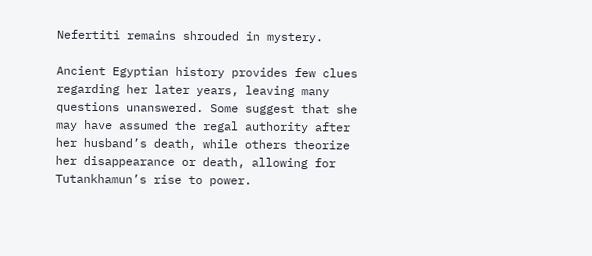Nefertiti remains shrouded in mystery.

Ancient Egyptian history provides few clues regarding her later years, leaving many questions unanswered. Some suggest that she may have assumed the regal authority after her husband’s death, while others theorize her disappearance or death, allowing for Tutankhamun’s rise to power.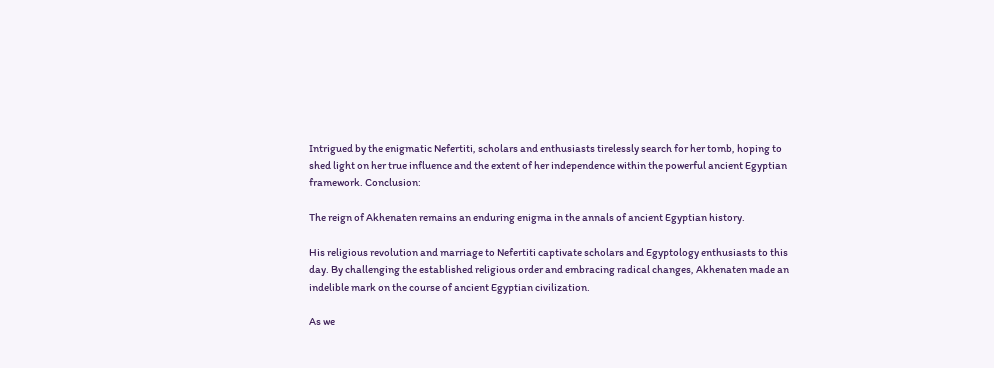Intrigued by the enigmatic Nefertiti, scholars and enthusiasts tirelessly search for her tomb, hoping to shed light on her true influence and the extent of her independence within the powerful ancient Egyptian framework. Conclusion:

The reign of Akhenaten remains an enduring enigma in the annals of ancient Egyptian history.

His religious revolution and marriage to Nefertiti captivate scholars and Egyptology enthusiasts to this day. By challenging the established religious order and embracing radical changes, Akhenaten made an indelible mark on the course of ancient Egyptian civilization.

As we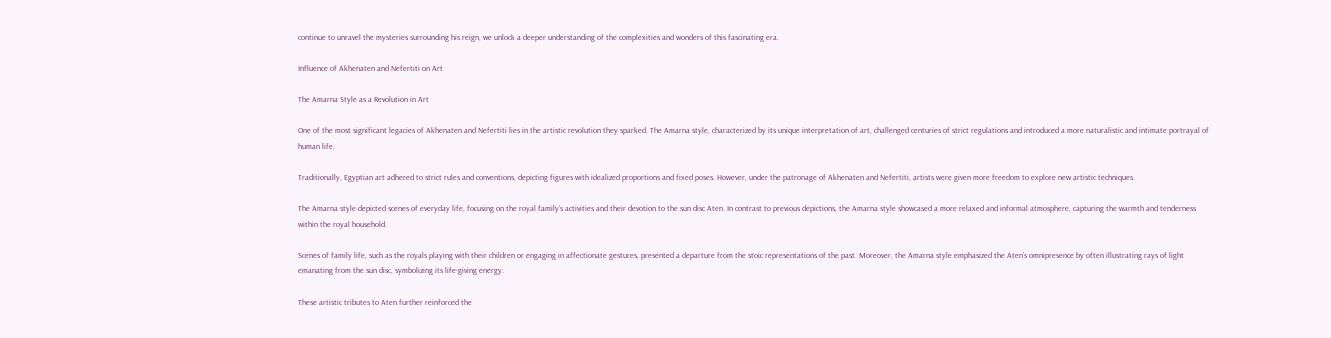continue to unravel the mysteries surrounding his reign, we unlock a deeper understanding of the complexities and wonders of this fascinating era.

Influence of Akhenaten and Nefertiti on Art

The Amarna Style as a Revolution in Art

One of the most significant legacies of Akhenaten and Nefertiti lies in the artistic revolution they sparked. The Amarna style, characterized by its unique interpretation of art, challenged centuries of strict regulations and introduced a more naturalistic and intimate portrayal of human life.

Traditionally, Egyptian art adhered to strict rules and conventions, depicting figures with idealized proportions and fixed poses. However, under the patronage of Akhenaten and Nefertiti, artists were given more freedom to explore new artistic techniques.

The Amarna style depicted scenes of everyday life, focusing on the royal family’s activities and their devotion to the sun disc Aten. In contrast to previous depictions, the Amarna style showcased a more relaxed and informal atmosphere, capturing the warmth and tenderness within the royal household.

Scenes of family life, such as the royals playing with their children or engaging in affectionate gestures, presented a departure from the stoic representations of the past. Moreover, the Amarna style emphasized the Aten’s omnipresence by often illustrating rays of light emanating from the sun disc, symbolizing its life-giving energy.

These artistic tributes to Aten further reinforced the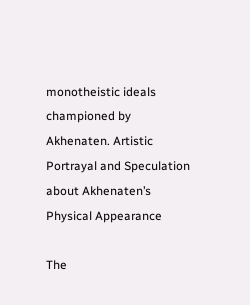monotheistic ideals championed by Akhenaten. Artistic Portrayal and Speculation about Akhenaten’s Physical Appearance

The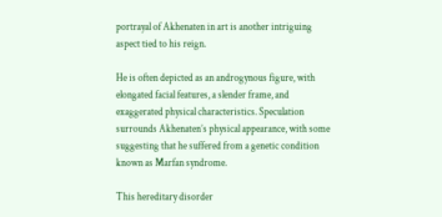portrayal of Akhenaten in art is another intriguing aspect tied to his reign.

He is often depicted as an androgynous figure, with elongated facial features, a slender frame, and exaggerated physical characteristics. Speculation surrounds Akhenaten’s physical appearance, with some suggesting that he suffered from a genetic condition known as Marfan syndrome.

This hereditary disorder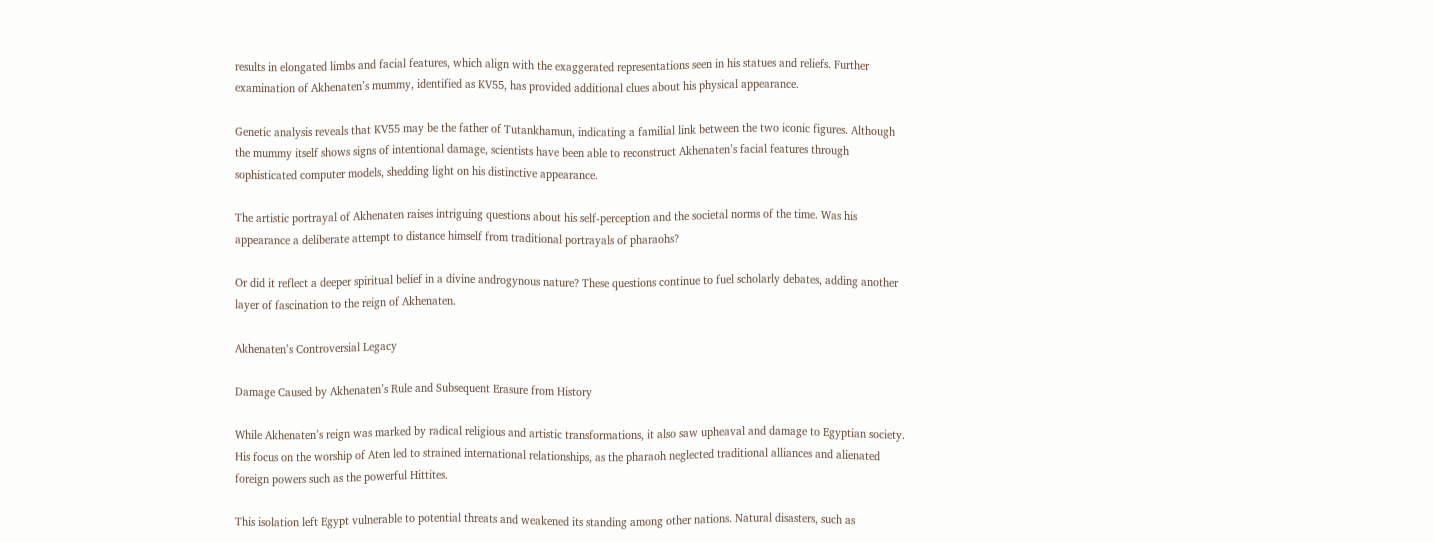results in elongated limbs and facial features, which align with the exaggerated representations seen in his statues and reliefs. Further examination of Akhenaten’s mummy, identified as KV55, has provided additional clues about his physical appearance.

Genetic analysis reveals that KV55 may be the father of Tutankhamun, indicating a familial link between the two iconic figures. Although the mummy itself shows signs of intentional damage, scientists have been able to reconstruct Akhenaten’s facial features through sophisticated computer models, shedding light on his distinctive appearance.

The artistic portrayal of Akhenaten raises intriguing questions about his self-perception and the societal norms of the time. Was his appearance a deliberate attempt to distance himself from traditional portrayals of pharaohs?

Or did it reflect a deeper spiritual belief in a divine androgynous nature? These questions continue to fuel scholarly debates, adding another layer of fascination to the reign of Akhenaten.

Akhenaten’s Controversial Legacy

Damage Caused by Akhenaten’s Rule and Subsequent Erasure from History

While Akhenaten’s reign was marked by radical religious and artistic transformations, it also saw upheaval and damage to Egyptian society. His focus on the worship of Aten led to strained international relationships, as the pharaoh neglected traditional alliances and alienated foreign powers such as the powerful Hittites.

This isolation left Egypt vulnerable to potential threats and weakened its standing among other nations. Natural disasters, such as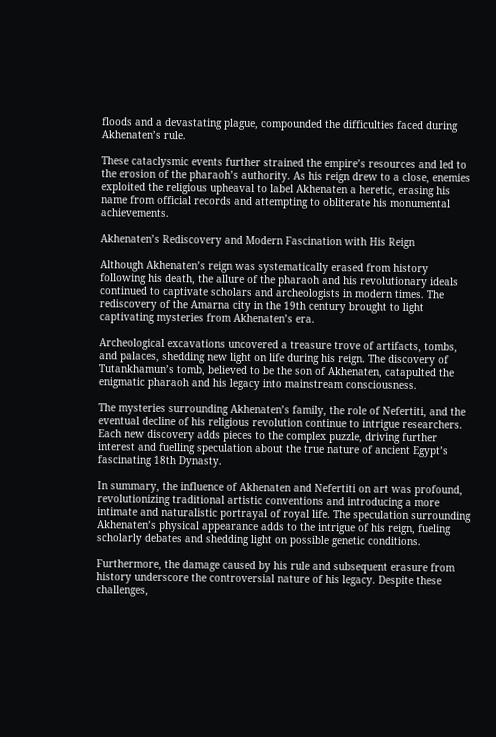floods and a devastating plague, compounded the difficulties faced during Akhenaten’s rule.

These cataclysmic events further strained the empire’s resources and led to the erosion of the pharaoh’s authority. As his reign drew to a close, enemies exploited the religious upheaval to label Akhenaten a heretic, erasing his name from official records and attempting to obliterate his monumental achievements.

Akhenaten’s Rediscovery and Modern Fascination with His Reign

Although Akhenaten’s reign was systematically erased from history following his death, the allure of the pharaoh and his revolutionary ideals continued to captivate scholars and archeologists in modern times. The rediscovery of the Amarna city in the 19th century brought to light captivating mysteries from Akhenaten’s era.

Archeological excavations uncovered a treasure trove of artifacts, tombs, and palaces, shedding new light on life during his reign. The discovery of Tutankhamun’s tomb, believed to be the son of Akhenaten, catapulted the enigmatic pharaoh and his legacy into mainstream consciousness.

The mysteries surrounding Akhenaten’s family, the role of Nefertiti, and the eventual decline of his religious revolution continue to intrigue researchers. Each new discovery adds pieces to the complex puzzle, driving further interest and fuelling speculation about the true nature of ancient Egypt’s fascinating 18th Dynasty.

In summary, the influence of Akhenaten and Nefertiti on art was profound, revolutionizing traditional artistic conventions and introducing a more intimate and naturalistic portrayal of royal life. The speculation surrounding Akhenaten’s physical appearance adds to the intrigue of his reign, fueling scholarly debates and shedding light on possible genetic conditions.

Furthermore, the damage caused by his rule and subsequent erasure from history underscore the controversial nature of his legacy. Despite these challenges,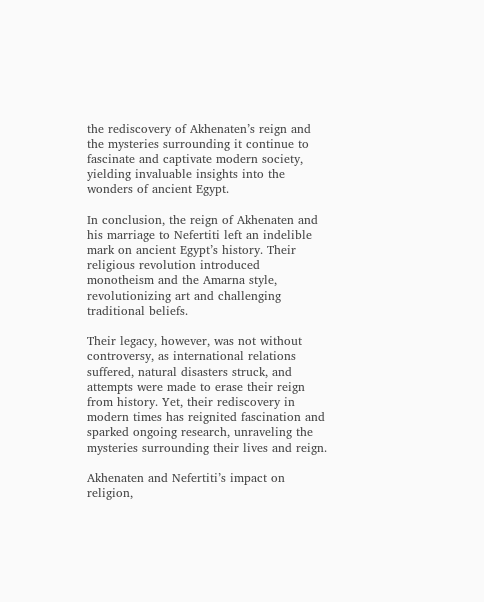the rediscovery of Akhenaten’s reign and the mysteries surrounding it continue to fascinate and captivate modern society, yielding invaluable insights into the wonders of ancient Egypt.

In conclusion, the reign of Akhenaten and his marriage to Nefertiti left an indelible mark on ancient Egypt’s history. Their religious revolution introduced monotheism and the Amarna style, revolutionizing art and challenging traditional beliefs.

Their legacy, however, was not without controversy, as international relations suffered, natural disasters struck, and attempts were made to erase their reign from history. Yet, their rediscovery in modern times has reignited fascination and sparked ongoing research, unraveling the mysteries surrounding their lives and reign.

Akhenaten and Nefertiti’s impact on religion,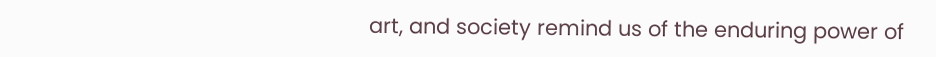art, and society remind us of the enduring power of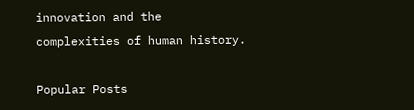innovation and the complexities of human history.

Popular Posts